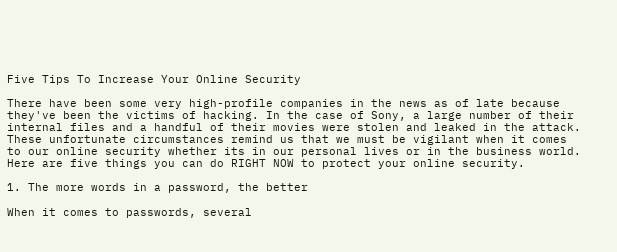Five Tips To Increase Your Online Security

There have been some very high-profile companies in the news as of late because they've been the victims of hacking. In the case of Sony, a large number of their internal files and a handful of their movies were stolen and leaked in the attack. These unfortunate circumstances remind us that we must be vigilant when it comes to our online security whether its in our personal lives or in the business world. Here are five things you can do RIGHT NOW to protect your online security.

1. The more words in a password, the better

When it comes to passwords, several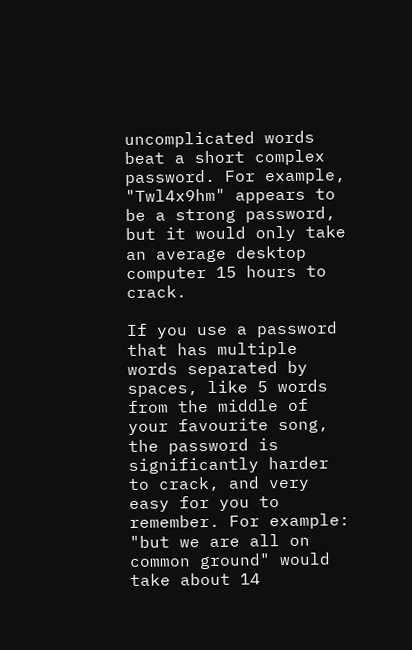uncomplicated words beat a short complex password. For example, "Twl4x9hm" appears to be a strong password, but it would only take an average desktop computer 15 hours to crack.

If you use a password that has multiple words separated by spaces, like 5 words from the middle of your favourite song, the password is significantly harder to crack, and very easy for you to remember. For example: "but we are all on common ground" would take about 14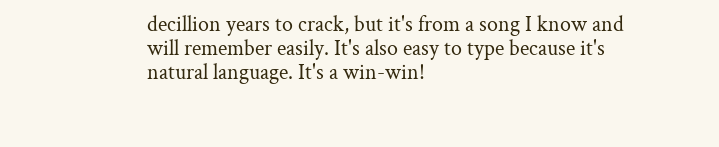decillion years to crack, but it's from a song I know and will remember easily. It's also easy to type because it's natural language. It's a win-win!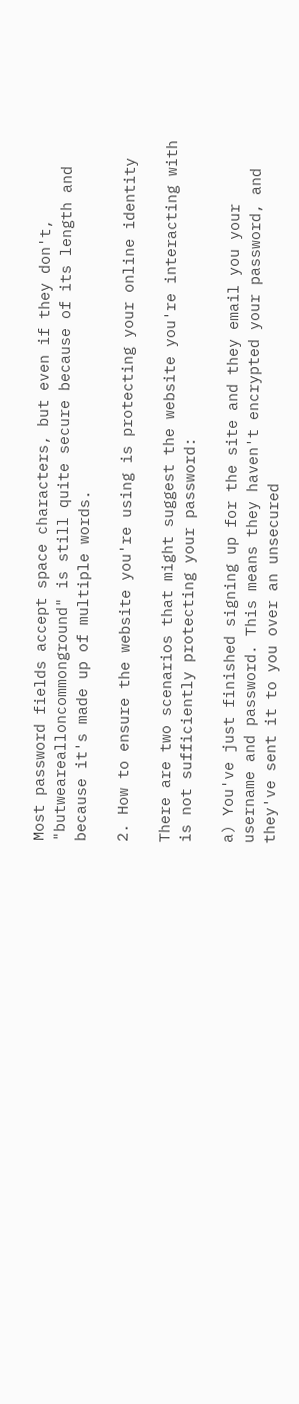Most password fields accept space characters, but even if they don't, "butwearealloncommonground" is still quite secure because of its length and because it's made up of multiple words.

2. How to ensure the website you're using is protecting your online identity

There are two scenarios that might suggest the website you're interacting with is not sufficiently protecting your password:

a) You've just finished signing up for the site and they email you your username and password. This means they haven't encrypted your password, and they've sent it to you over an unsecured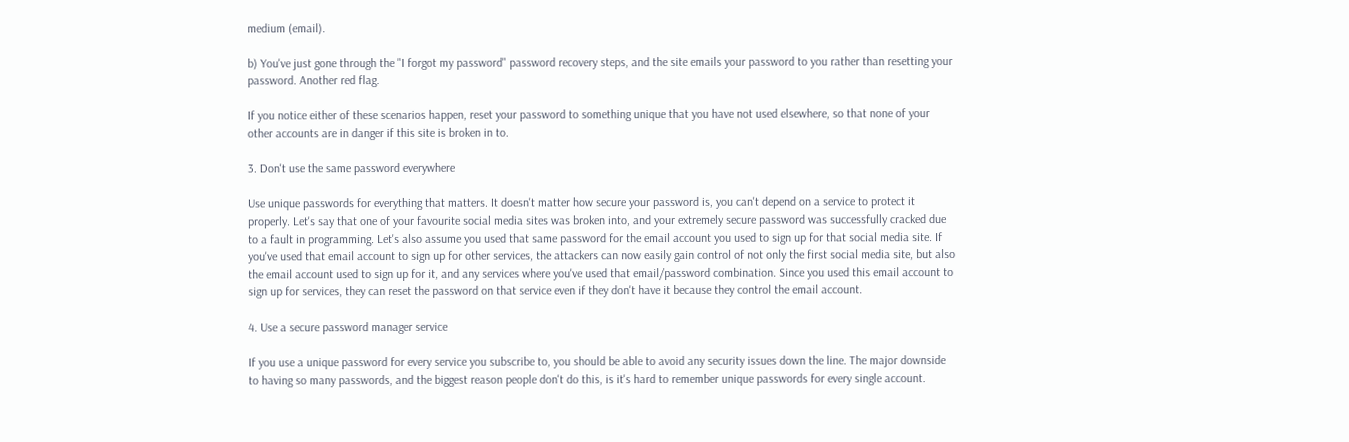medium (email).

b) You've just gone through the "I forgot my password" password recovery steps, and the site emails your password to you rather than resetting your password. Another red flag.

If you notice either of these scenarios happen, reset your password to something unique that you have not used elsewhere, so that none of your other accounts are in danger if this site is broken in to.

3. Don't use the same password everywhere

Use unique passwords for everything that matters. It doesn't matter how secure your password is, you can't depend on a service to protect it properly. Let's say that one of your favourite social media sites was broken into, and your extremely secure password was successfully cracked due to a fault in programming. Let's also assume you used that same password for the email account you used to sign up for that social media site. If you've used that email account to sign up for other services, the attackers can now easily gain control of not only the first social media site, but also the email account used to sign up for it, and any services where you've used that email/password combination. Since you used this email account to sign up for services, they can reset the password on that service even if they don't have it because they control the email account.

4. Use a secure password manager service

If you use a unique password for every service you subscribe to, you should be able to avoid any security issues down the line. The major downside to having so many passwords, and the biggest reason people don't do this, is it's hard to remember unique passwords for every single account.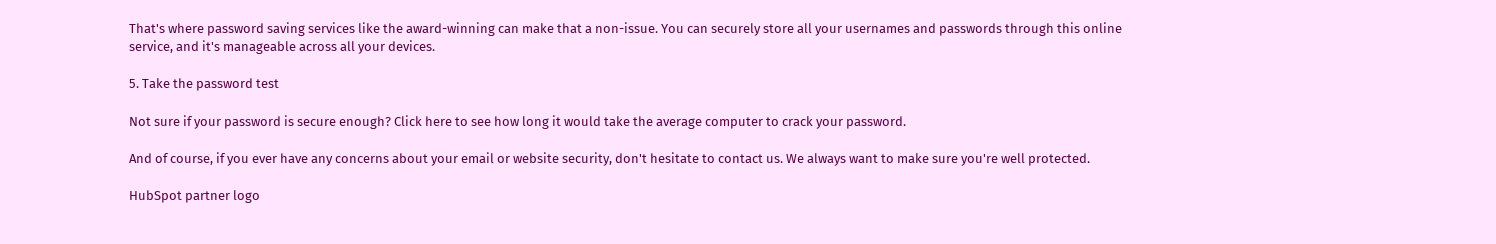That's where password saving services like the award-winning can make that a non-issue. You can securely store all your usernames and passwords through this online service, and it's manageable across all your devices.

5. Take the password test

Not sure if your password is secure enough? Click here to see how long it would take the average computer to crack your password.

And of course, if you ever have any concerns about your email or website security, don't hesitate to contact us. We always want to make sure you're well protected.

HubSpot partner logo